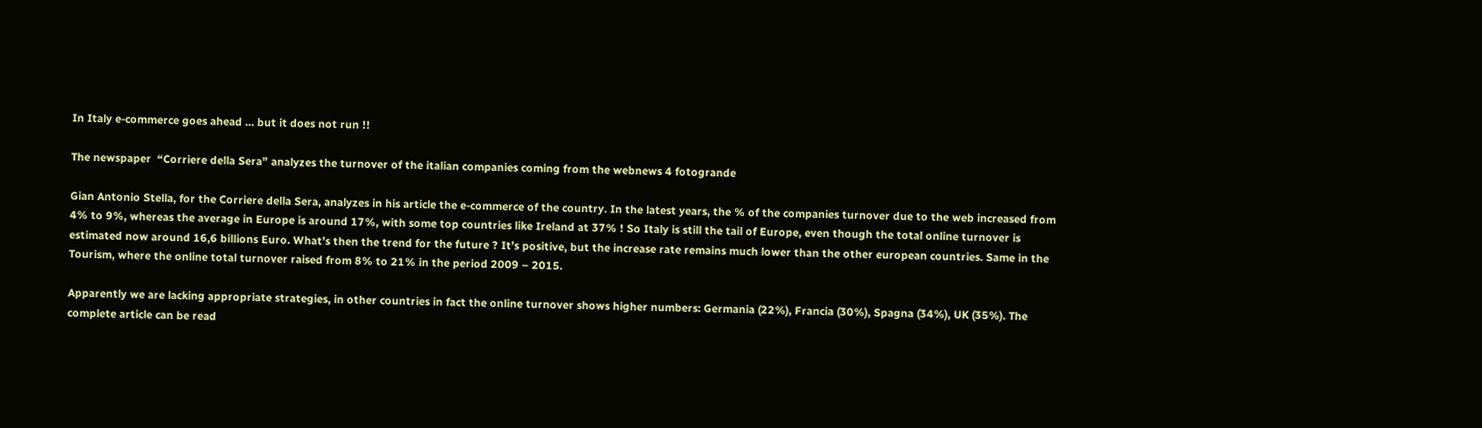In Italy e-commerce goes ahead … but it does not run !!

The newspaper  “Corriere della Sera” analyzes the turnover of the italian companies coming from the webnews 4 fotogrande

Gian Antonio Stella, for the Corriere della Sera, analyzes in his article the e-commerce of the country. In the latest years, the % of the companies turnover due to the web increased from 4% to 9%, whereas the average in Europe is around 17%, with some top countries like Ireland at 37% ! So Italy is still the tail of Europe, even though the total online turnover is estimated now around 16,6 billions Euro. What’s then the trend for the future ? It’s positive, but the increase rate remains much lower than the other european countries. Same in the Tourism, where the online total turnover raised from 8% to 21% in the period 2009 – 2015.

Apparently we are lacking appropriate strategies, in other countries in fact the online turnover shows higher numbers: Germania (22%), Francia (30%), Spagna (34%), UK (35%). The complete article can be read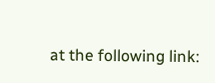at the following link: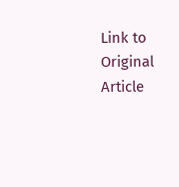Link to Original Article